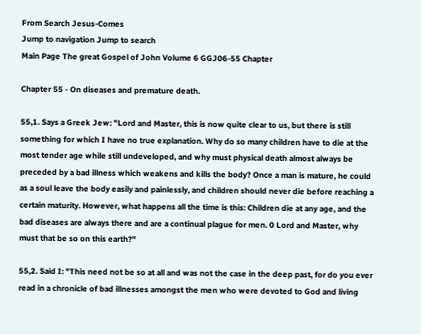From Search Jesus-Comes
Jump to navigation Jump to search
Main Page The great Gospel of John Volume 6 GGJ06-55 Chapter

Chapter 55 - On diseases and premature death.

55,1. Says a Greek Jew: "Lord and Master, this is now quite clear to us, but there is still something for which I have no true explanation. Why do so many children have to die at the most tender age while still undeveloped, and why must physical death almost always be preceded by a bad illness which weakens and kills the body? Once a man is mature, he could as a soul leave the body easily and painlessly, and children should never die before reaching a certain maturity. However, what happens all the time is this: Children die at any age, and the bad diseases are always there and are a continual plague for men. 0 Lord and Master, why must that be so on this earth?"

55,2. Said I: "This need not be so at all and was not the case in the deep past, for do you ever read in a chronicle of bad illnesses amongst the men who were devoted to God and living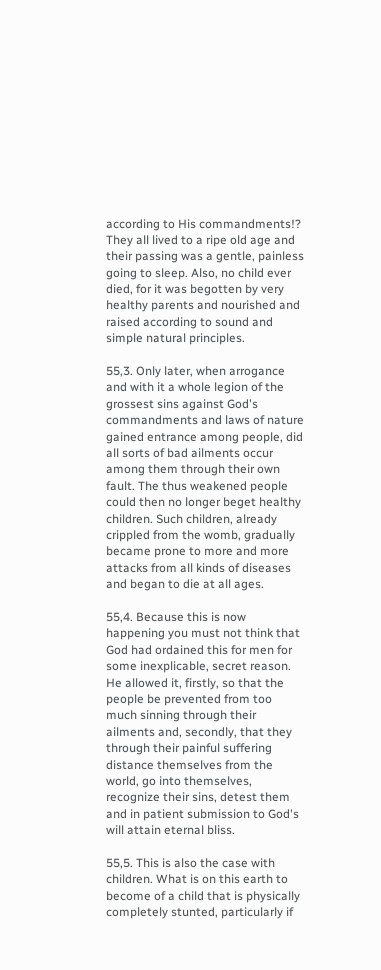according to His commandments!? They all lived to a ripe old age and their passing was a gentle, painless going to sleep. Also, no child ever died, for it was begotten by very healthy parents and nourished and raised according to sound and simple natural principles.

55,3. Only later, when arrogance and with it a whole legion of the grossest sins against God's commandments and laws of nature gained entrance among people, did all sorts of bad ailments occur among them through their own fault. The thus weakened people could then no longer beget healthy children. Such children, already crippled from the womb, gradually became prone to more and more attacks from all kinds of diseases and began to die at all ages.

55,4. Because this is now happening you must not think that God had ordained this for men for some inexplicable, secret reason. He allowed it, firstly, so that the people be prevented from too much sinning through their ailments and, secondly, that they through their painful suffering distance themselves from the world, go into themselves, recognize their sins, detest them and in patient submission to God's will attain eternal bliss.

55,5. This is also the case with children. What is on this earth to become of a child that is physically completely stunted, particularly if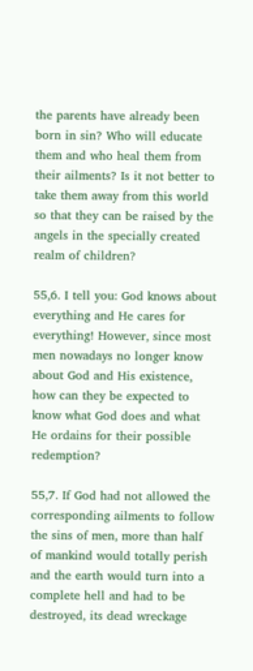the parents have already been born in sin? Who will educate them and who heal them from their ailments? Is it not better to take them away from this world so that they can be raised by the angels in the specially created realm of children?

55,6. I tell you: God knows about everything and He cares for everything! However, since most men nowadays no longer know about God and His existence, how can they be expected to know what God does and what He ordains for their possible redemption?

55,7. If God had not allowed the corresponding ailments to follow the sins of men, more than half of mankind would totally perish and the earth would turn into a complete hell and had to be destroyed, its dead wreckage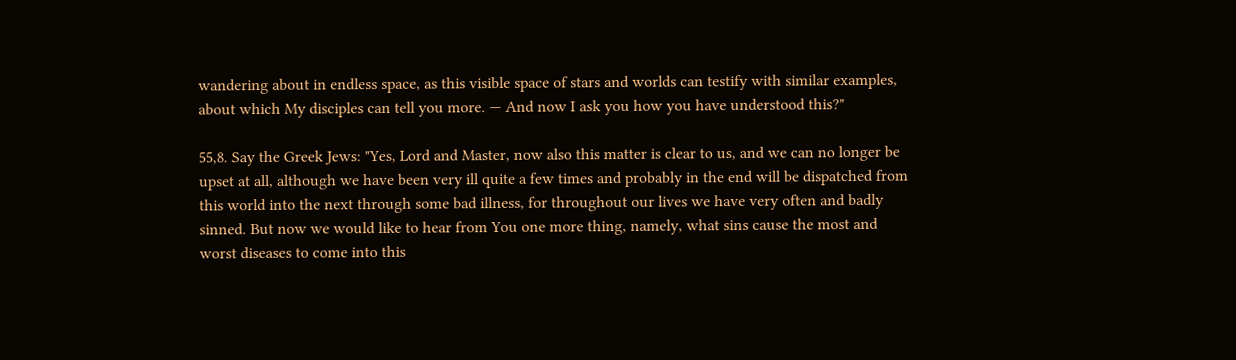wandering about in endless space, as this visible space of stars and worlds can testify with similar examples, about which My disciples can tell you more. — And now I ask you how you have understood this?"

55,8. Say the Greek Jews: "Yes, Lord and Master, now also this matter is clear to us, and we can no longer be upset at all, although we have been very ill quite a few times and probably in the end will be dispatched from this world into the next through some bad illness, for throughout our lives we have very often and badly sinned. But now we would like to hear from You one more thing, namely, what sins cause the most and worst diseases to come into this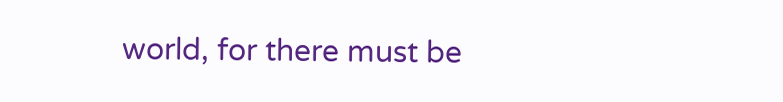world, for there must be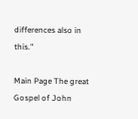differences also in this."

Main Page The great Gospel of John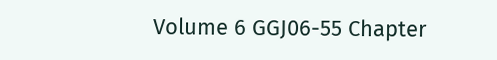Volume 6 GGJ06-55 Chapter